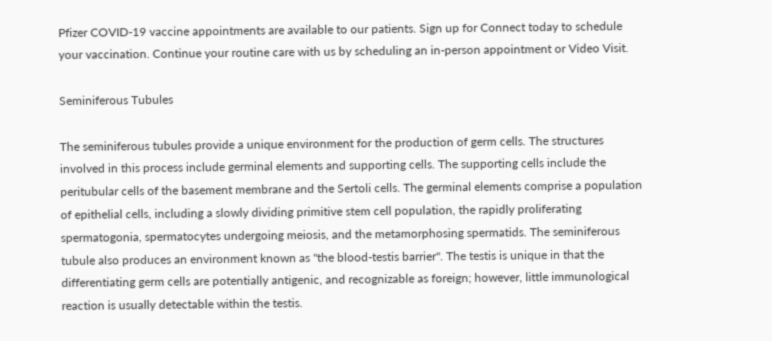Pfizer COVID-19 vaccine appointments are available to our patients. Sign up for Connect today to schedule your vaccination. Continue your routine care with us by scheduling an in-person appointment or Video Visit.

Seminiferous Tubules

The seminiferous tubules provide a unique environment for the production of germ cells. The structures involved in this process include germinal elements and supporting cells. The supporting cells include the peritubular cells of the basement membrane and the Sertoli cells. The germinal elements comprise a population of epithelial cells, including a slowly dividing primitive stem cell population, the rapidly proliferating spermatogonia, spermatocytes undergoing meiosis, and the metamorphosing spermatids. The seminiferous tubule also produces an environment known as "the blood-testis barrier". The testis is unique in that the differentiating germ cells are potentially antigenic, and recognizable as foreign; however, little immunological reaction is usually detectable within the testis.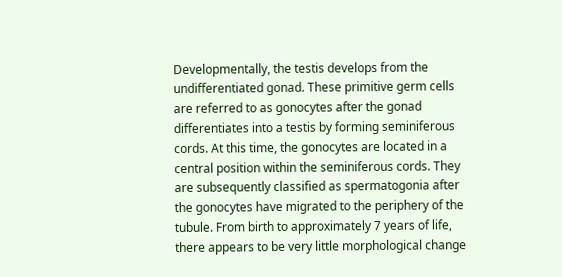Developmentally, the testis develops from the undifferentiated gonad. These primitive germ cells are referred to as gonocytes after the gonad differentiates into a testis by forming seminiferous cords. At this time, the gonocytes are located in a central position within the seminiferous cords. They are subsequently classified as spermatogonia after the gonocytes have migrated to the periphery of the tubule. From birth to approximately 7 years of life, there appears to be very little morphological change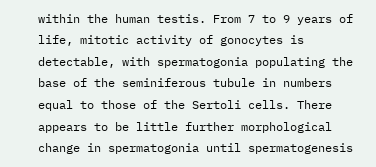within the human testis. From 7 to 9 years of life, mitotic activity of gonocytes is detectable, with spermatogonia populating the base of the seminiferous tubule in numbers equal to those of the Sertoli cells. There appears to be little further morphological change in spermatogonia until spermatogenesis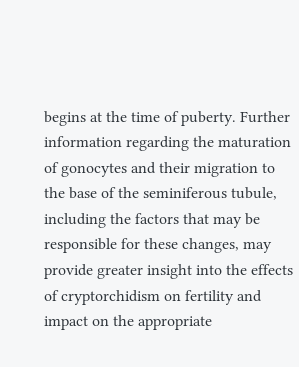begins at the time of puberty. Further information regarding the maturation of gonocytes and their migration to the base of the seminiferous tubule, including the factors that may be responsible for these changes, may provide greater insight into the effects of cryptorchidism on fertility and impact on the appropriate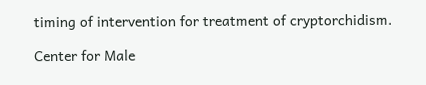timing of intervention for treatment of cryptorchidism.

Center for Male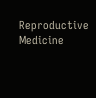Reproductive Medicine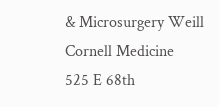& Microsurgery Weill Cornell Medicine
525 E 68th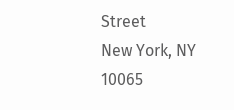Street
New York, NY 10065